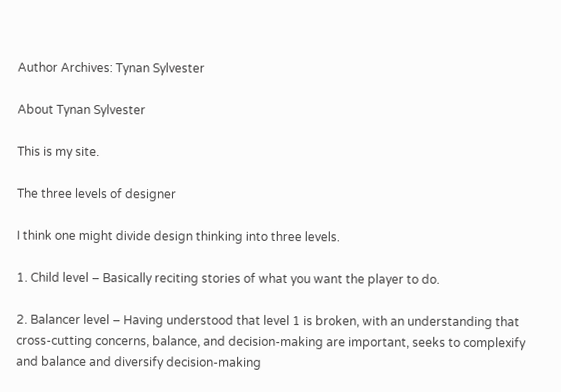Author Archives: Tynan Sylvester

About Tynan Sylvester

This is my site.

The three levels of designer

I think one might divide design thinking into three levels.

1. Child level – Basically reciting stories of what you want the player to do.

2. Balancer level – Having understood that level 1 is broken, with an understanding that cross-cutting concerns, balance, and decision-making are important, seeks to complexify and balance and diversify decision-making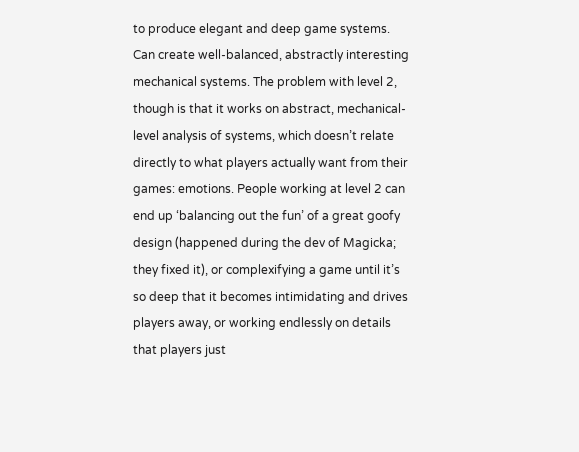to produce elegant and deep game systems. Can create well-balanced, abstractly interesting mechanical systems. The problem with level 2, though is that it works on abstract, mechanical-level analysis of systems, which doesn’t relate directly to what players actually want from their games: emotions. People working at level 2 can end up ‘balancing out the fun’ of a great goofy design (happened during the dev of Magicka; they fixed it), or complexifying a game until it’s so deep that it becomes intimidating and drives players away, or working endlessly on details that players just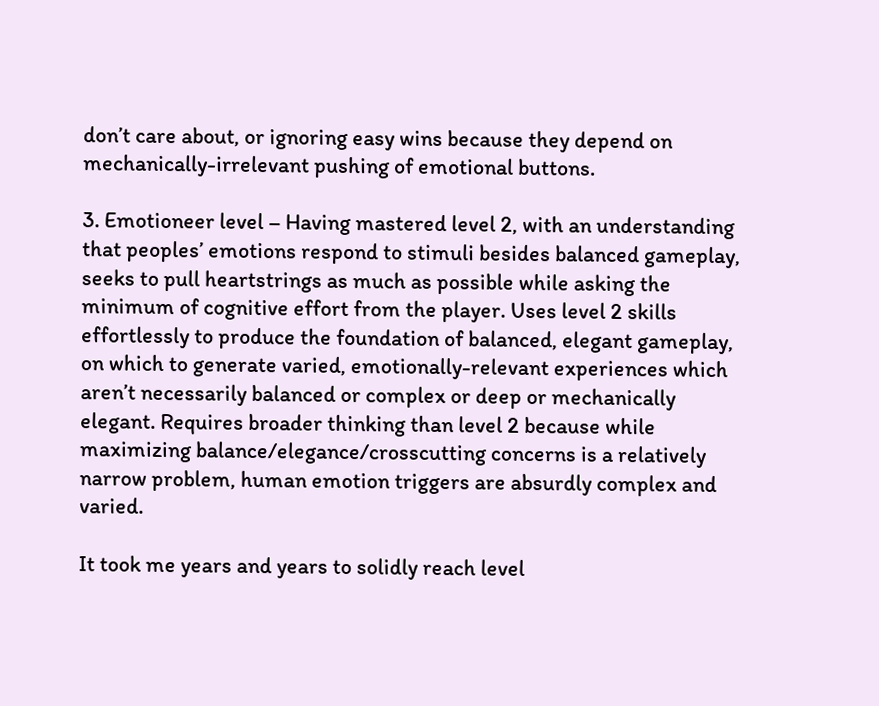don’t care about, or ignoring easy wins because they depend on mechanically-irrelevant pushing of emotional buttons.

3. Emotioneer level – Having mastered level 2, with an understanding that peoples’ emotions respond to stimuli besides balanced gameplay, seeks to pull heartstrings as much as possible while asking the minimum of cognitive effort from the player. Uses level 2 skills effortlessly to produce the foundation of balanced, elegant gameplay, on which to generate varied, emotionally-relevant experiences which aren’t necessarily balanced or complex or deep or mechanically elegant. Requires broader thinking than level 2 because while maximizing balance/elegance/crosscutting concerns is a relatively narrow problem, human emotion triggers are absurdly complex and varied.

It took me years and years to solidly reach level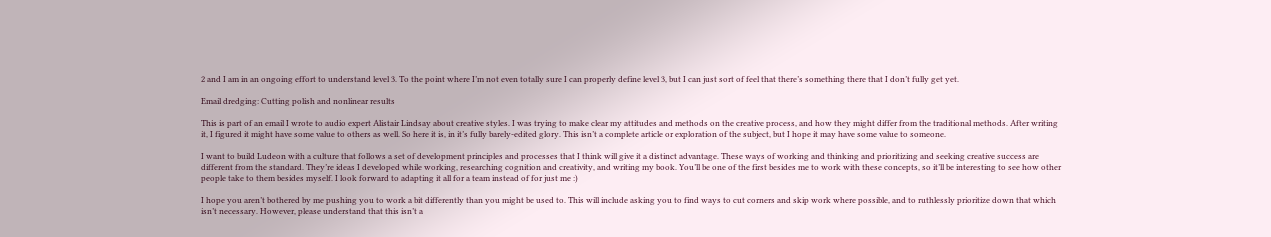2 and I am in an ongoing effort to understand level 3. To the point where I’m not even totally sure I can properly define level 3, but I can just sort of feel that there’s something there that I don’t fully get yet.

Email dredging: Cutting polish and nonlinear results

This is part of an email I wrote to audio expert Alistair Lindsay about creative styles. I was trying to make clear my attitudes and methods on the creative process, and how they might differ from the traditional methods. After writing it, I figured it might have some value to others as well. So here it is, in it’s fully barely-edited glory. This isn’t a complete article or exploration of the subject, but I hope it may have some value to someone.

I want to build Ludeon with a culture that follows a set of development principles and processes that I think will give it a distinct advantage. These ways of working and thinking and prioritizing and seeking creative success are different from the standard. They’re ideas I developed while working, researching cognition and creativity, and writing my book. You’ll be one of the first besides me to work with these concepts, so it’ll be interesting to see how other people take to them besides myself. I look forward to adapting it all for a team instead of for just me :)

I hope you aren’t bothered by me pushing you to work a bit differently than you might be used to. This will include asking you to find ways to cut corners and skip work where possible, and to ruthlessly prioritize down that which isn’t necessary. However, please understand that this isn’t a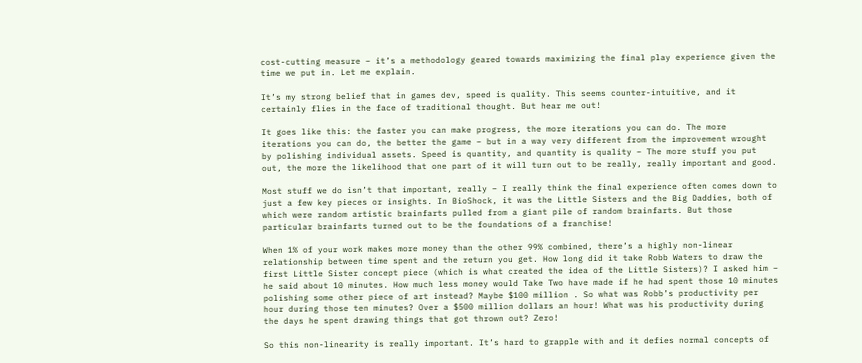cost-cutting measure – it’s a methodology geared towards maximizing the final play experience given the time we put in. Let me explain.

It’s my strong belief that in games dev, speed is quality. This seems counter-intuitive, and it certainly flies in the face of traditional thought. But hear me out!

It goes like this: the faster you can make progress, the more iterations you can do. The more iterations you can do, the better the game – but in a way very different from the improvement wrought by polishing individual assets. Speed is quantity, and quantity is quality – The more stuff you put out, the more the likelihood that one part of it will turn out to be really, really important and good.

Most stuff we do isn’t that important, really – I really think the final experience often comes down to just a few key pieces or insights. In BioShock, it was the Little Sisters and the Big Daddies, both of which were random artistic brainfarts pulled from a giant pile of random brainfarts. But those particular brainfarts turned out to be the foundations of a franchise!

When 1% of your work makes more money than the other 99% combined, there’s a highly non-linear relationship between time spent and the return you get. How long did it take Robb Waters to draw the first Little Sister concept piece (which is what created the idea of the Little Sisters)? I asked him – he said about 10 minutes. How much less money would Take Two have made if he had spent those 10 minutes polishing some other piece of art instead? Maybe $100 million . So what was Robb’s productivity per hour during those ten minutes? Over a $500 million dollars an hour! What was his productivity during the days he spent drawing things that got thrown out? Zero!

So this non-linearity is really important. It’s hard to grapple with and it defies normal concepts of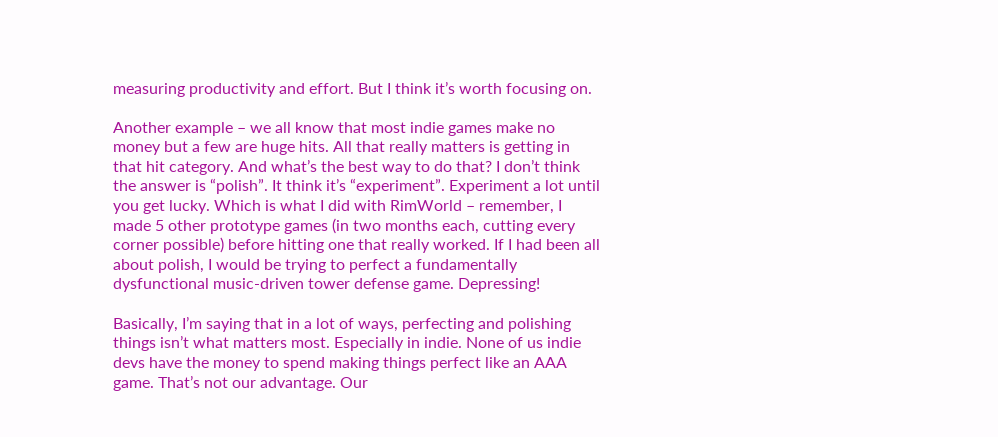measuring productivity and effort. But I think it’s worth focusing on.

Another example – we all know that most indie games make no money but a few are huge hits. All that really matters is getting in that hit category. And what’s the best way to do that? I don’t think the answer is “polish”. It think it’s “experiment”. Experiment a lot until you get lucky. Which is what I did with RimWorld – remember, I made 5 other prototype games (in two months each, cutting every corner possible) before hitting one that really worked. If I had been all about polish, I would be trying to perfect a fundamentally dysfunctional music-driven tower defense game. Depressing!

Basically, I’m saying that in a lot of ways, perfecting and polishing things isn’t what matters most. Especially in indie. None of us indie devs have the money to spend making things perfect like an AAA game. That’s not our advantage. Our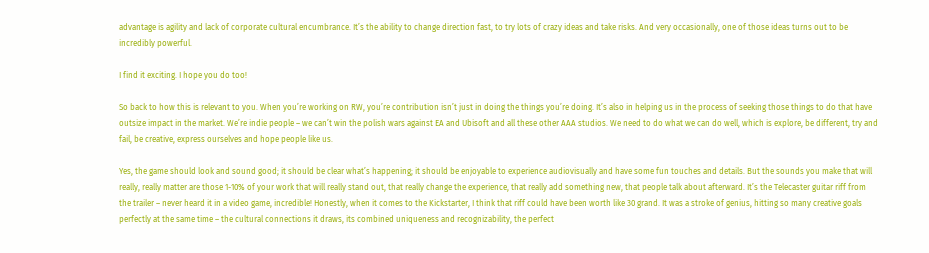advantage is agility and lack of corporate cultural encumbrance. It’s the ability to change direction fast, to try lots of crazy ideas and take risks. And very occasionally, one of those ideas turns out to be incredibly powerful.

I find it exciting. I hope you do too!

So back to how this is relevant to you. When you’re working on RW, you’re contribution isn’t just in doing the things you’re doing. It’s also in helping us in the process of seeking those things to do that have outsize impact in the market. We’re indie people – we can’t win the polish wars against EA and Ubisoft and all these other AAA studios. We need to do what we can do well, which is explore, be different, try and fail, be creative, express ourselves and hope people like us.

Yes, the game should look and sound good; it should be clear what’s happening; it should be enjoyable to experience audiovisually and have some fun touches and details. But the sounds you make that will really, really matter are those 1-10% of your work that will really stand out, that really change the experience, that really add something new, that people talk about afterward. It’s the Telecaster guitar riff from the trailer – never heard it in a video game, incredible! Honestly, when it comes to the Kickstarter, I think that riff could have been worth like 30 grand. It was a stroke of genius, hitting so many creative goals perfectly at the same time – the cultural connections it draws, its combined uniqueness and recognizability, the perfect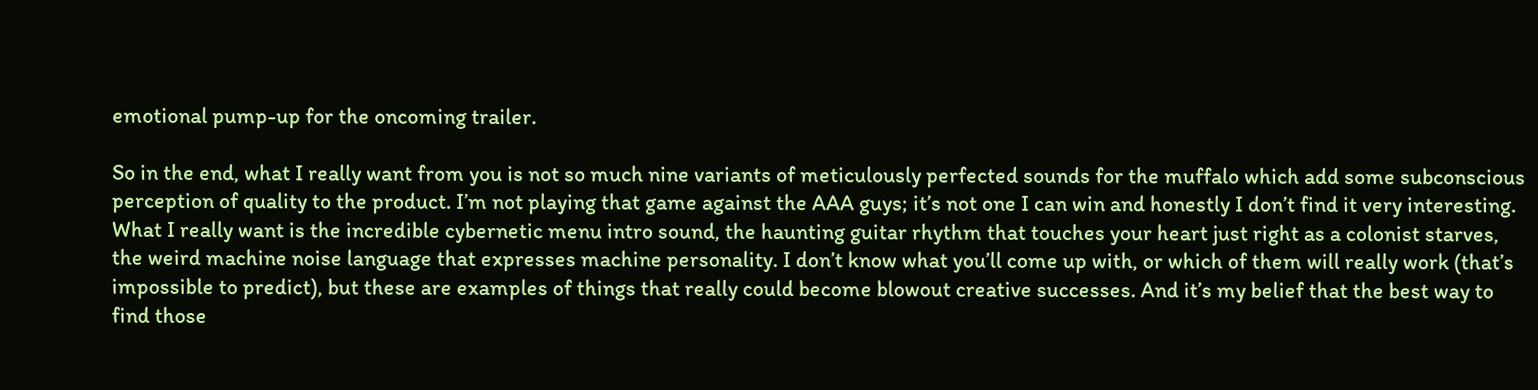emotional pump-up for the oncoming trailer.

So in the end, what I really want from you is not so much nine variants of meticulously perfected sounds for the muffalo which add some subconscious perception of quality to the product. I’m not playing that game against the AAA guys; it’s not one I can win and honestly I don’t find it very interesting. What I really want is the incredible cybernetic menu intro sound, the haunting guitar rhythm that touches your heart just right as a colonist starves, the weird machine noise language that expresses machine personality. I don’t know what you’ll come up with, or which of them will really work (that’s impossible to predict), but these are examples of things that really could become blowout creative successes. And it’s my belief that the best way to find those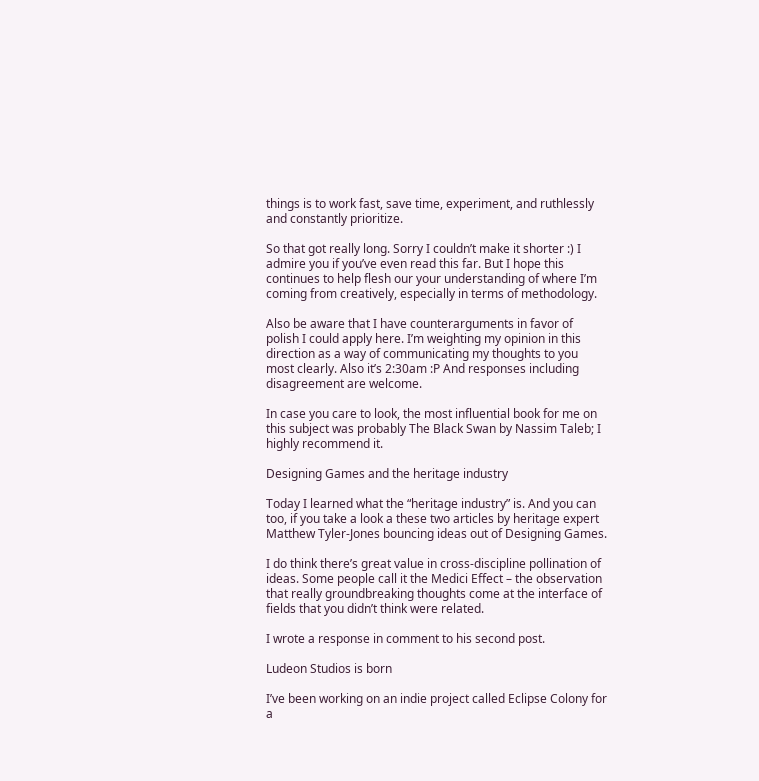things is to work fast, save time, experiment, and ruthlessly and constantly prioritize.

So that got really long. Sorry I couldn’t make it shorter :) I admire you if you’ve even read this far. But I hope this continues to help flesh our your understanding of where I’m coming from creatively, especially in terms of methodology.

Also be aware that I have counterarguments in favor of polish I could apply here. I’m weighting my opinion in this direction as a way of communicating my thoughts to you most clearly. Also it’s 2:30am :P And responses including disagreement are welcome.

In case you care to look, the most influential book for me on this subject was probably The Black Swan by Nassim Taleb; I highly recommend it.

Designing Games and the heritage industry

Today I learned what the “heritage industry” is. And you can too, if you take a look a these two articles by heritage expert Matthew Tyler-Jones bouncing ideas out of Designing Games.

I do think there’s great value in cross-discipline pollination of ideas. Some people call it the Medici Effect – the observation that really groundbreaking thoughts come at the interface of fields that you didn’t think were related.

I wrote a response in comment to his second post.

Ludeon Studios is born

I’ve been working on an indie project called Eclipse Colony for a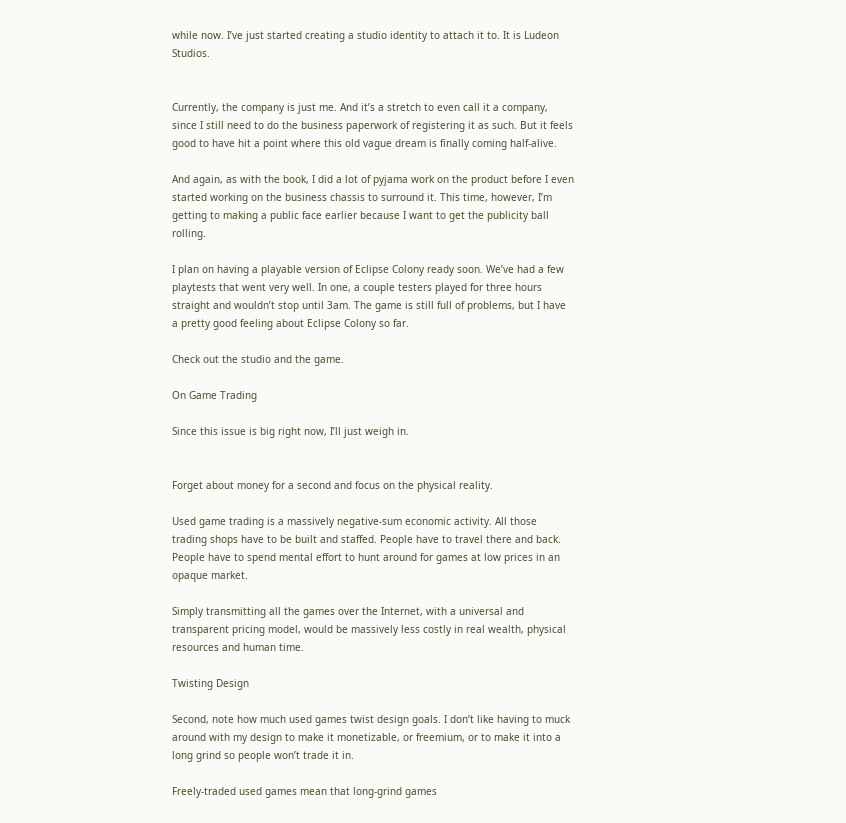while now. I’ve just started creating a studio identity to attach it to. It is Ludeon Studios.


Currently, the company is just me. And it’s a stretch to even call it a company, since I still need to do the business paperwork of registering it as such. But it feels good to have hit a point where this old vague dream is finally coming half-alive.

And again, as with the book, I did a lot of pyjama work on the product before I even started working on the business chassis to surround it. This time, however, I’m getting to making a public face earlier because I want to get the publicity ball rolling.

I plan on having a playable version of Eclipse Colony ready soon. We’ve had a few playtests that went very well. In one, a couple testers played for three hours straight and wouldn’t stop until 3am. The game is still full of problems, but I have a pretty good feeling about Eclipse Colony so far.

Check out the studio and the game.

On Game Trading

Since this issue is big right now, I’ll just weigh in.


Forget about money for a second and focus on the physical reality.

Used game trading is a massively negative-sum economic activity. All those trading shops have to be built and staffed. People have to travel there and back. People have to spend mental effort to hunt around for games at low prices in an opaque market.

Simply transmitting all the games over the Internet, with a universal and transparent pricing model, would be massively less costly in real wealth, physical resources and human time.

Twisting Design

Second, note how much used games twist design goals. I don’t like having to muck around with my design to make it monetizable, or freemium, or to make it into a long grind so people won’t trade it in.

Freely-traded used games mean that long-grind games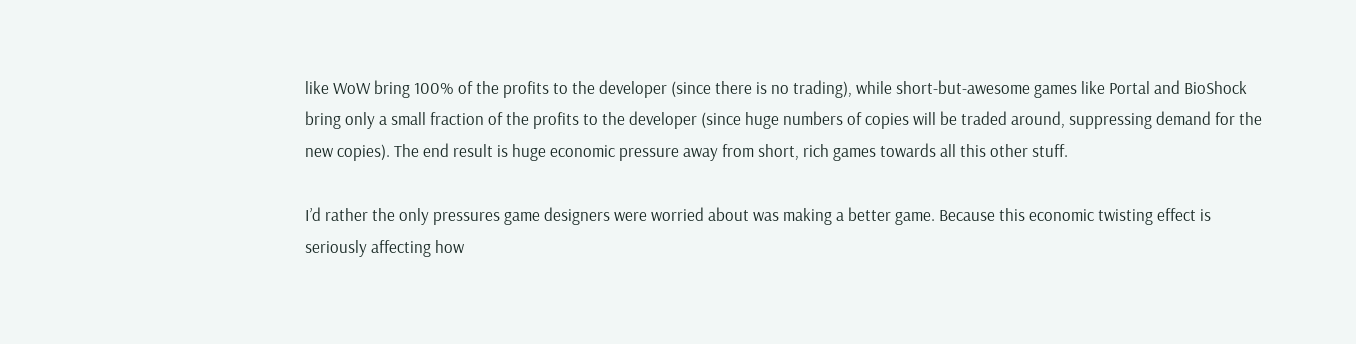like WoW bring 100% of the profits to the developer (since there is no trading), while short-but-awesome games like Portal and BioShock bring only a small fraction of the profits to the developer (since huge numbers of copies will be traded around, suppressing demand for the new copies). The end result is huge economic pressure away from short, rich games towards all this other stuff.

I’d rather the only pressures game designers were worried about was making a better game. Because this economic twisting effect is seriously affecting how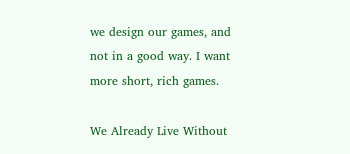we design our games, and not in a good way. I want more short, rich games.

We Already Live Without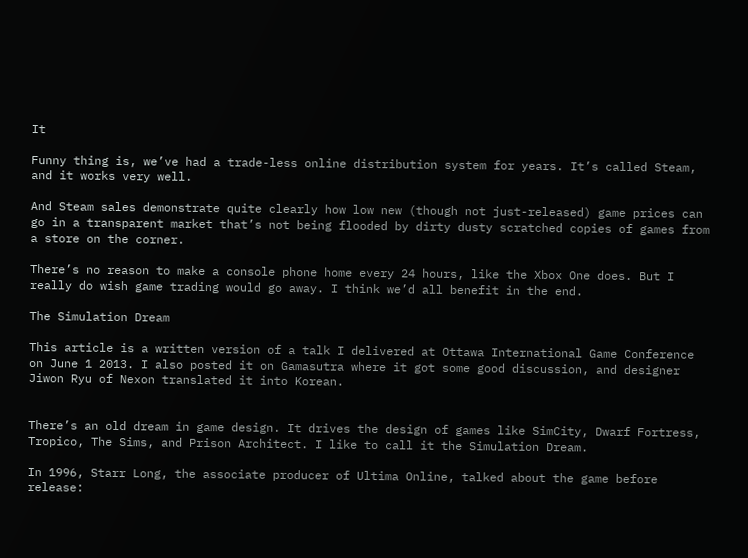It

Funny thing is, we’ve had a trade-less online distribution system for years. It’s called Steam, and it works very well.

And Steam sales demonstrate quite clearly how low new (though not just-released) game prices can go in a transparent market that’s not being flooded by dirty dusty scratched copies of games from a store on the corner.

There’s no reason to make a console phone home every 24 hours, like the Xbox One does. But I really do wish game trading would go away. I think we’d all benefit in the end.

The Simulation Dream

This article is a written version of a talk I delivered at Ottawa International Game Conference on June 1 2013. I also posted it on Gamasutra where it got some good discussion, and designer Jiwon Ryu of Nexon translated it into Korean.


There’s an old dream in game design. It drives the design of games like SimCity, Dwarf Fortress, Tropico, The Sims, and Prison Architect. I like to call it the Simulation Dream.

In 1996, Starr Long, the associate producer of Ultima Online, talked about the game before release: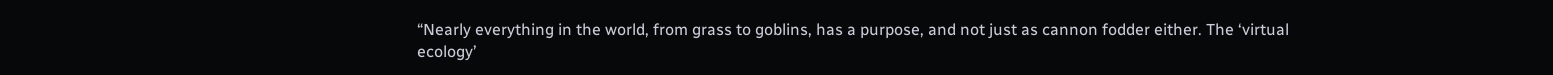“Nearly everything in the world, from grass to goblins, has a purpose, and not just as cannon fodder either. The ‘virtual ecology’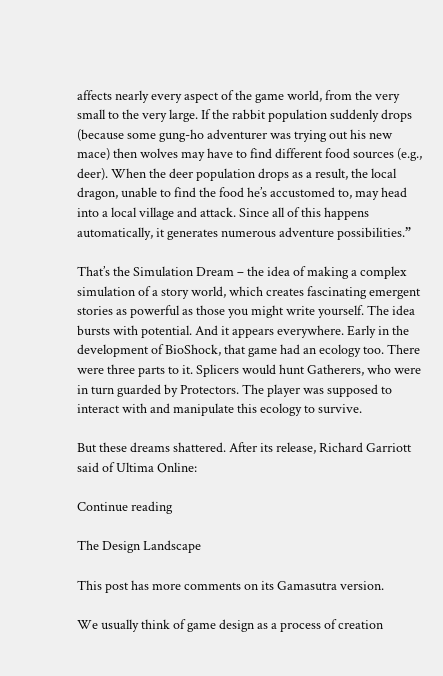affects nearly every aspect of the game world, from the very small to the very large. If the rabbit population suddenly drops (because some gung-ho adventurer was trying out his new mace) then wolves may have to find different food sources (e.g., deer). When the deer population drops as a result, the local dragon, unable to find the food he’s accustomed to, may head into a local village and attack. Since all of this happens automatically, it generates numerous adventure possibilities.”

That’s the Simulation Dream – the idea of making a complex simulation of a story world, which creates fascinating emergent stories as powerful as those you might write yourself. The idea bursts with potential. And it appears everywhere. Early in the development of BioShock, that game had an ecology too. There were three parts to it. Splicers would hunt Gatherers, who were in turn guarded by Protectors. The player was supposed to interact with and manipulate this ecology to survive.

But these dreams shattered. After its release, Richard Garriott said of Ultima Online:

Continue reading

The Design Landscape

This post has more comments on its Gamasutra version.

We usually think of game design as a process of creation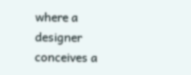where a designer conceives a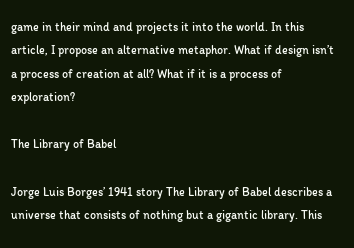game in their mind and projects it into the world. In this article, I propose an alternative metaphor. What if design isn’t a process of creation at all? What if it is a process of exploration?

The Library of Babel

Jorge Luis Borges’ 1941 story The Library of Babel describes a universe that consists of nothing but a gigantic library. This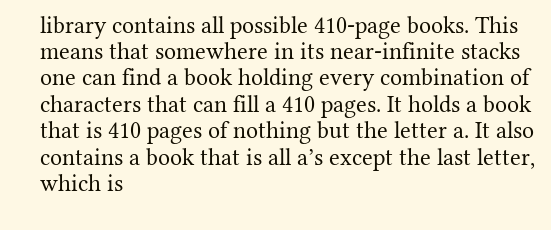library contains all possible 410-page books. This means that somewhere in its near-infinite stacks one can find a book holding every combination of characters that can fill a 410 pages. It holds a book that is 410 pages of nothing but the letter a. It also contains a book that is all a’s except the last letter, which is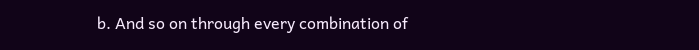b. And so on through every combination of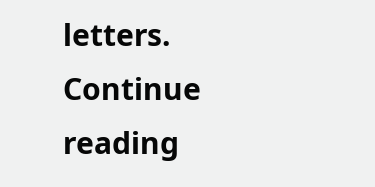letters. Continue reading